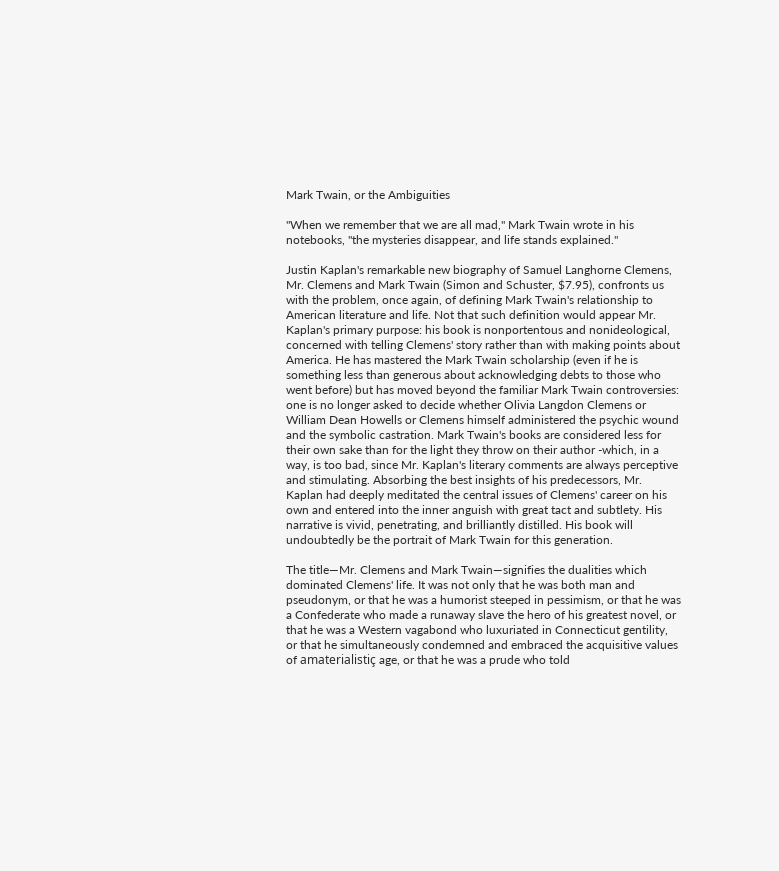Mark Twain, or the Ambiguities

"When we remember that we are all mad," Mark Twain wrote in his notebooks, "the mysteries disappear, and life stands explained."

Justin Kaplan's remarkable new biography of Samuel Langhorne Clemens, Mr. Clemens and Mark Twain (Simon and Schuster, $7.95), confronts us with the problem, once again, of defining Mark Twain's relationship to American literature and life. Not that such definition would appear Mr. Kaplan's primary purpose: his book is nonportentous and nonideological, concerned with telling Clemens' story rather than with making points about America. He has mastered the Mark Twain scholarship (even if he is something less than generous about acknowledging debts to those who went before) but has moved beyond the familiar Mark Twain controversies: one is no longer asked to decide whether Olivia Langdon Clemens or William Dean Howells or Clemens himself administered the psychic wound and the symbolic castration. Mark Twain's books are considered less for their own sake than for the light they throw on their author -which, in a way, is too bad, since Mr. Kaplan's literary comments are always perceptive and stimulating. Absorbing the best insights of his predecessors, Mr. Kaplan had deeply meditated the central issues of Clemens' career on his own and entered into the inner anguish with great tact and subtlety. His narrative is vivid, penetrating, and brilliantly distilled. His book will undoubtedly be the portrait of Mark Twain for this generation.

The title—Mr. Clemens and Mark Twain—signifies the dualities which dominated Clemens' life. It was not only that he was both man and pseudonym, or that he was a humorist steeped in pessimism, or that he was a Confederate who made a runaway slave the hero of his greatest novel, or that he was a Western vagabond who luxuriated in Connecticut gentility, or that he simultaneously condemned and embraced the acquisitive values of amaterialistiç age, or that he was a prude who told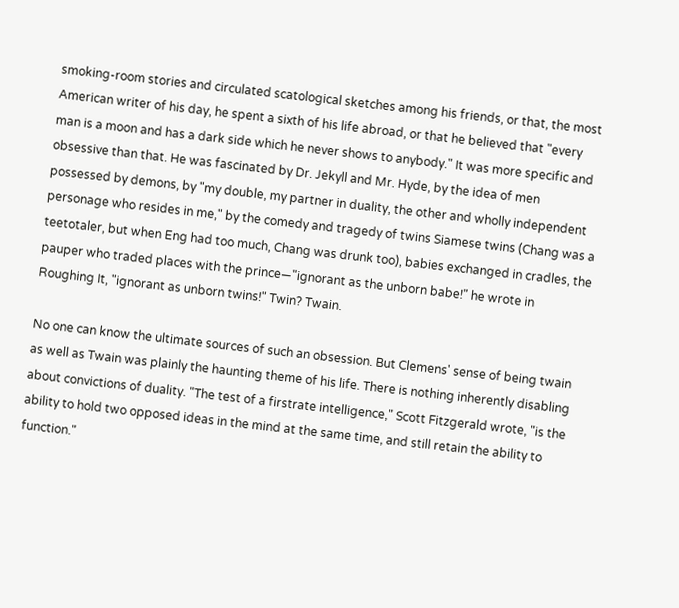smoking-room stories and circulated scatological sketches among his friends, or that, the most American writer of his day, he spent a sixth of his life abroad, or that he believed that "every man is a moon and has a dark side which he never shows to anybody." It was more specific and obsessive than that. He was fascinated by Dr. Jekyll and Mr. Hyde, by the idea of men possessed by demons, by "my double, my partner in duality, the other and wholly independent personage who resides in me," by the comedy and tragedy of twins Siamese twins (Chang was a teetotaler, but when Eng had too much, Chang was drunk too), babies exchanged in cradles, the pauper who traded places with the prince—"ignorant as the unborn babe!" he wrote in Roughing It, "ignorant as unborn twins!" Twin? Twain.

No one can know the ultimate sources of such an obsession. But Clemens' sense of being twain as well as Twain was plainly the haunting theme of his life. There is nothing inherently disabling about convictions of duality. "The test of a firstrate intelligence," Scott Fitzgerald wrote, "is the ability to hold two opposed ideas in the mind at the same time, and still retain the ability to function."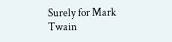Surely for Mark Twain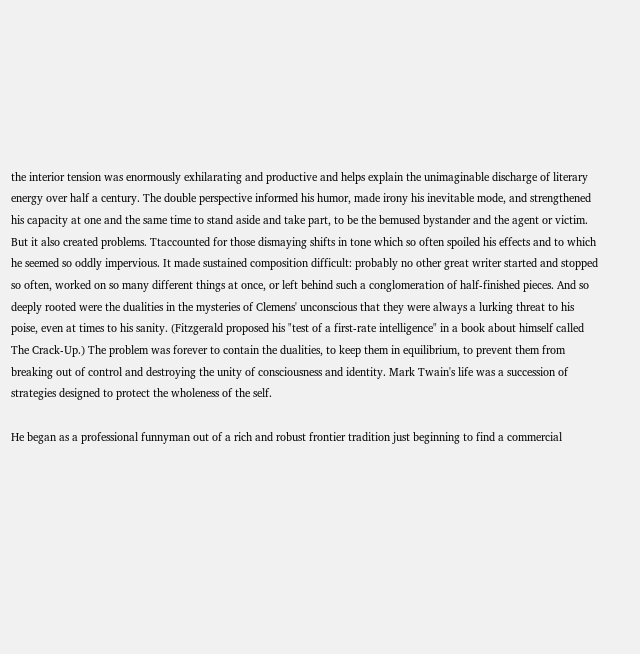the interior tension was enormously exhilarating and productive and helps explain the unimaginable discharge of literary energy over half a century. The double perspective informed his humor, made irony his inevitable mode, and strengthened his capacity at one and the same time to stand aside and take part, to be the bemused bystander and the agent or victim. But it also created problems. Ttaccounted for those dismaying shifts in tone which so often spoiled his effects and to which he seemed so oddly impervious. It made sustained composition difficult: probably no other great writer started and stopped so often, worked on so many different things at once, or left behind such a conglomeration of half-finished pieces. And so deeply rooted were the dualities in the mysteries of Clemens' unconscious that they were always a lurking threat to his poise, even at times to his sanity. (Fitzgerald proposed his "test of a first-rate intelligence" in a book about himself called The Crack-Up.) The problem was forever to contain the dualities, to keep them in equilibrium, to prevent them from breaking out of control and destroying the unity of consciousness and identity. Mark Twain's life was a succession of strategies designed to protect the wholeness of the self.

He began as a professional funnyman out of a rich and robust frontier tradition just beginning to find a commercial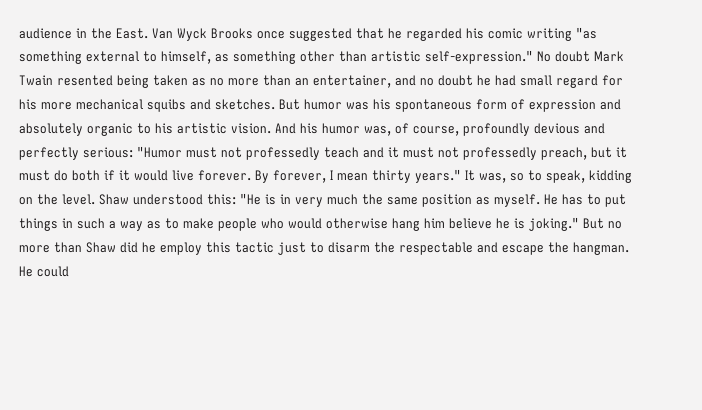audience in the East. Van Wyck Brooks once suggested that he regarded his comic writing "as something external to himself, as something other than artistic self-expression." No doubt Mark Twain resented being taken as no more than an entertainer, and no doubt he had small regard for his more mechanical squibs and sketches. But humor was his spontaneous form of expression and absolutely organic to his artistic vision. And his humor was, of course, profoundly devious and perfectly serious: "Humor must not professedly teach and it must not professedly preach, but it must do both if it would live forever. By forever, I mean thirty years." It was, so to speak, kidding on the level. Shaw understood this: "He is in very much the same position as myself. He has to put things in such a way as to make people who would otherwise hang him believe he is joking." But no more than Shaw did he employ this tactic just to disarm the respectable and escape the hangman. He could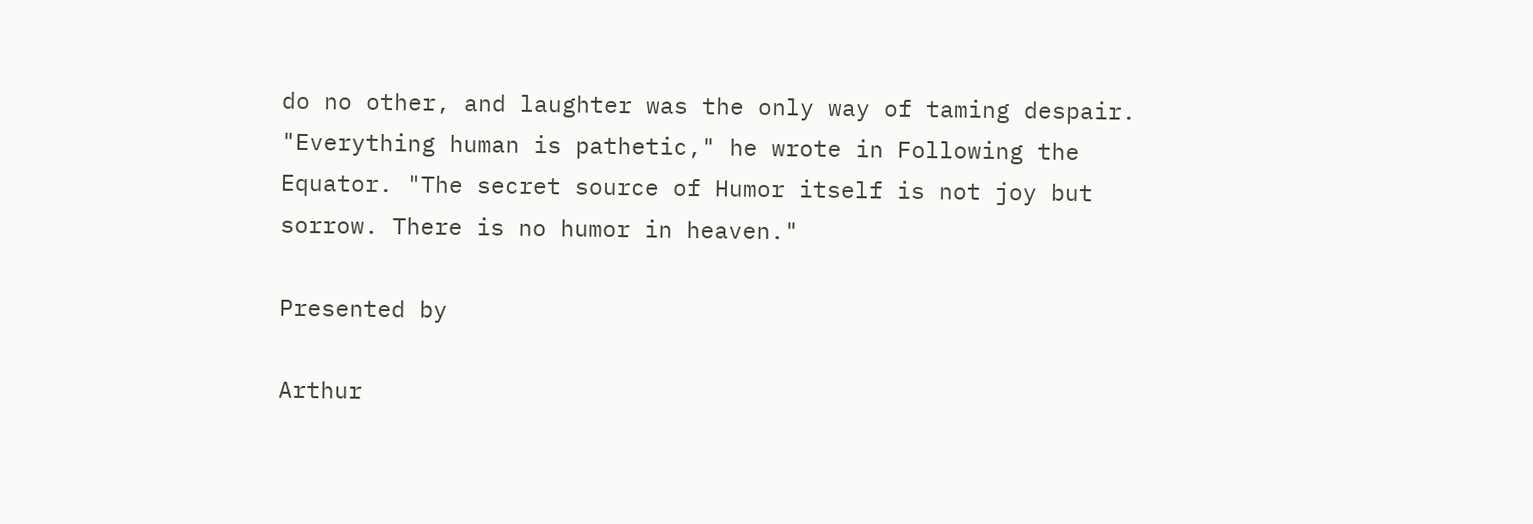do no other, and laughter was the only way of taming despair. "Everything human is pathetic," he wrote in Following the Equator. "The secret source of Humor itself is not joy but sorrow. There is no humor in heaven."

Presented by

Arthur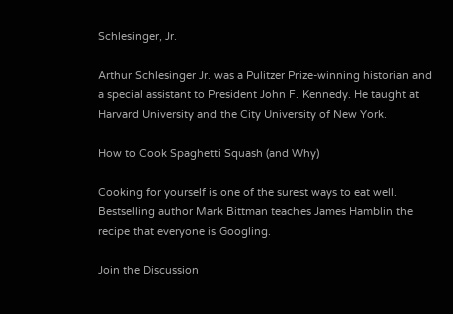Schlesinger, Jr.

Arthur Schlesinger Jr. was a Pulitzer Prize-winning historian and a special assistant to President John F. Kennedy. He taught at Harvard University and the City University of New York.

How to Cook Spaghetti Squash (and Why)

Cooking for yourself is one of the surest ways to eat well. Bestselling author Mark Bittman teaches James Hamblin the recipe that everyone is Googling.

Join the Discussion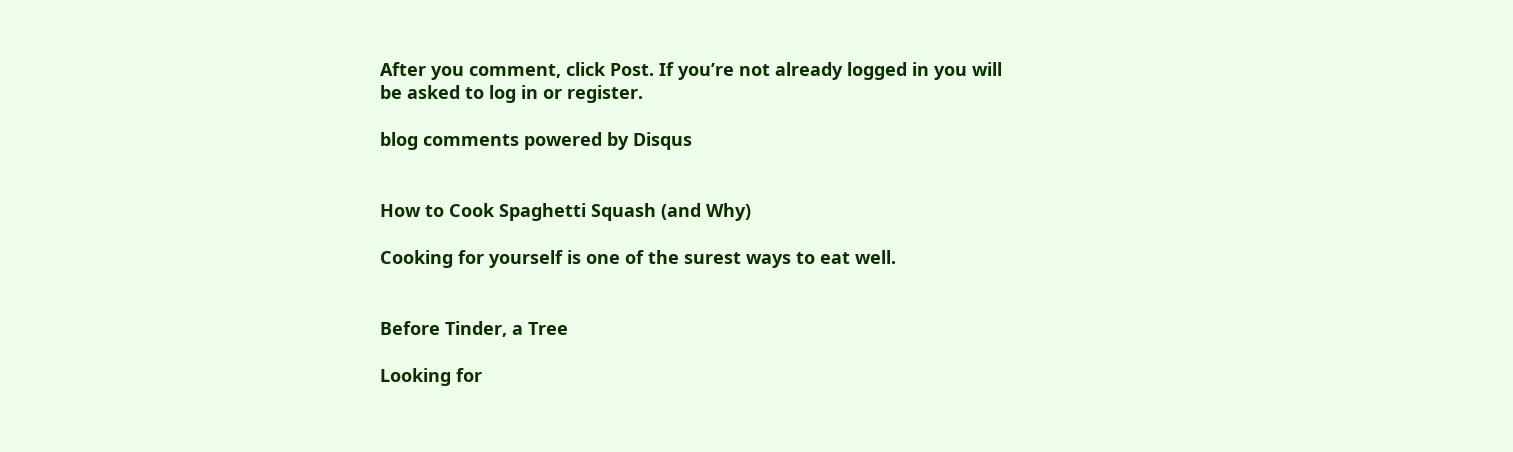After you comment, click Post. If you’re not already logged in you will be asked to log in or register.

blog comments powered by Disqus


How to Cook Spaghetti Squash (and Why)

Cooking for yourself is one of the surest ways to eat well.


Before Tinder, a Tree

Looking for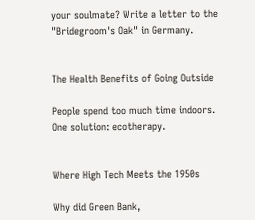your soulmate? Write a letter to the "Bridegroom's Oak" in Germany.


The Health Benefits of Going Outside

People spend too much time indoors. One solution: ecotherapy.


Where High Tech Meets the 1950s

Why did Green Bank,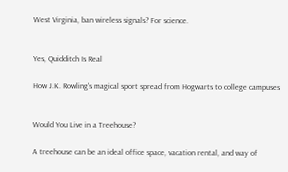West Virginia, ban wireless signals? For science.


Yes, Quidditch Is Real

How J.K. Rowling's magical sport spread from Hogwarts to college campuses


Would You Live in a Treehouse?

A treehouse can be an ideal office space, vacation rental, and way of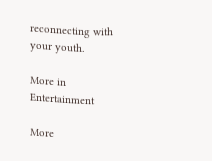reconnecting with your youth.

More in Entertainment

More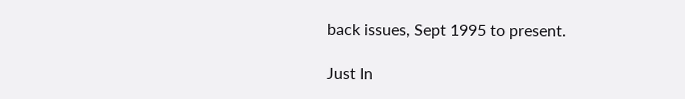back issues, Sept 1995 to present.

Just In